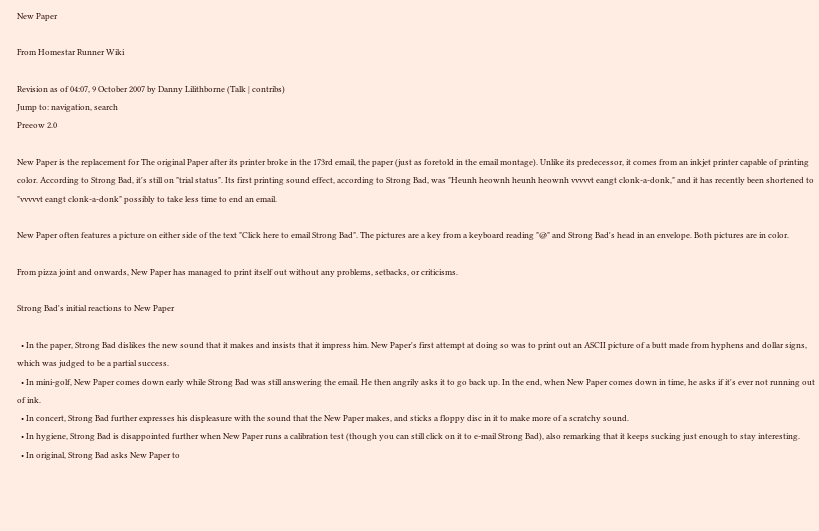New Paper

From Homestar Runner Wiki

Revision as of 04:07, 9 October 2007 by Danny Lilithborne (Talk | contribs)
Jump to: navigation, search
Preeow 2.0

New Paper is the replacement for The original Paper after its printer broke in the 173rd email, the paper (just as foretold in the email montage). Unlike its predecessor, it comes from an inkjet printer capable of printing color. According to Strong Bad, it's still on "trial status". Its first printing sound effect, according to Strong Bad, was "Heunh heownh heunh heownh vvvvvt eangt clonk-a-donk," and it has recently been shortened to "vvvvvt eangt clonk-a-donk" possibly to take less time to end an email.

New Paper often features a picture on either side of the text "Click here to email Strong Bad". The pictures are a key from a keyboard reading "@" and Strong Bad's head in an envelope. Both pictures are in color.

From pizza joint and onwards, New Paper has managed to print itself out without any problems, setbacks, or criticisms.

Strong Bad's initial reactions to New Paper

  • In the paper, Strong Bad dislikes the new sound that it makes and insists that it impress him. New Paper's first attempt at doing so was to print out an ASCII picture of a butt made from hyphens and dollar signs, which was judged to be a partial success.
  • In mini-golf, New Paper comes down early while Strong Bad was still answering the email. He then angrily asks it to go back up. In the end, when New Paper comes down in time, he asks if it's ever not running out of ink.
  • In concert, Strong Bad further expresses his displeasure with the sound that the New Paper makes, and sticks a floppy disc in it to make more of a scratchy sound.
  • In hygiene, Strong Bad is disappointed further when New Paper runs a calibration test (though you can still click on it to e-mail Strong Bad), also remarking that it keeps sucking just enough to stay interesting.
  • In original, Strong Bad asks New Paper to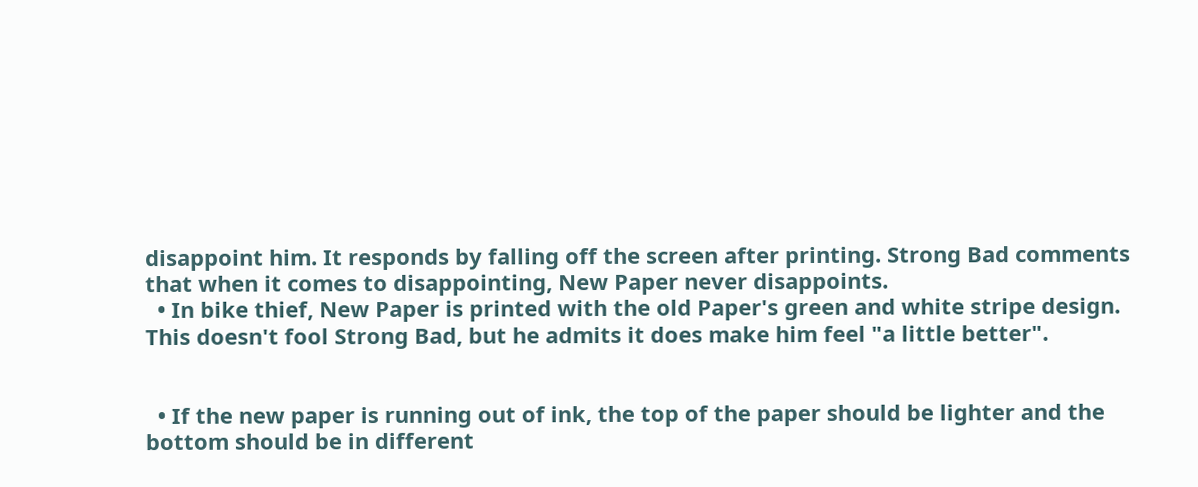disappoint him. It responds by falling off the screen after printing. Strong Bad comments that when it comes to disappointing, New Paper never disappoints.
  • In bike thief, New Paper is printed with the old Paper's green and white stripe design. This doesn't fool Strong Bad, but he admits it does make him feel "a little better".


  • If the new paper is running out of ink, the top of the paper should be lighter and the bottom should be in different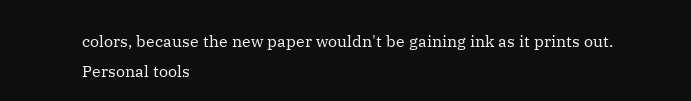colors, because the new paper wouldn't be gaining ink as it prints out.
Personal tools